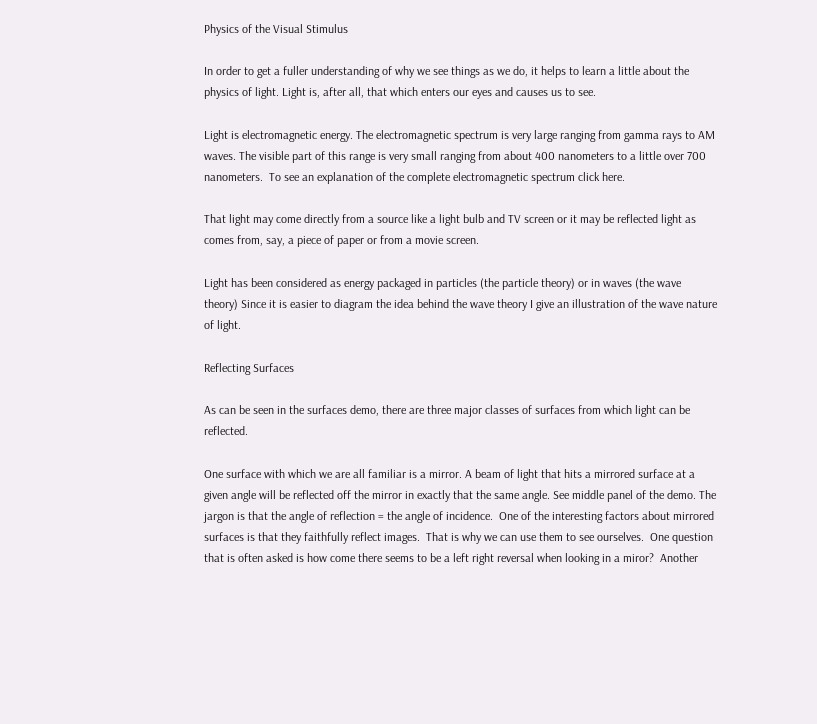Physics of the Visual Stimulus

In order to get a fuller understanding of why we see things as we do, it helps to learn a little about the physics of light. Light is, after all, that which enters our eyes and causes us to see.

Light is electromagnetic energy. The electromagnetic spectrum is very large ranging from gamma rays to AM waves. The visible part of this range is very small ranging from about 400 nanometers to a little over 700 nanometers.  To see an explanation of the complete electromagnetic spectrum click here.

That light may come directly from a source like a light bulb and TV screen or it may be reflected light as comes from, say, a piece of paper or from a movie screen.

Light has been considered as energy packaged in particles (the particle theory) or in waves (the wave theory) Since it is easier to diagram the idea behind the wave theory I give an illustration of the wave nature of light.

Reflecting Surfaces

As can be seen in the surfaces demo, there are three major classes of surfaces from which light can be reflected.

One surface with which we are all familiar is a mirror. A beam of light that hits a mirrored surface at a given angle will be reflected off the mirror in exactly that the same angle. See middle panel of the demo. The jargon is that the angle of reflection = the angle of incidence.  One of the interesting factors about mirrored surfaces is that they faithfully reflect images.  That is why we can use them to see ourselves.  One question that is often asked is how come there seems to be a left right reversal when looking in a miror?  Another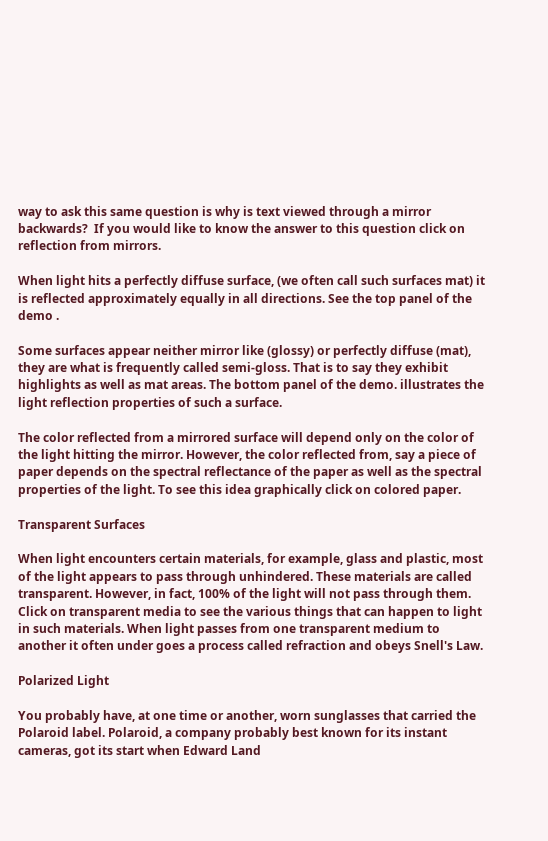way to ask this same question is why is text viewed through a mirror backwards?  If you would like to know the answer to this question click on reflection from mirrors.

When light hits a perfectly diffuse surface, (we often call such surfaces mat) it is reflected approximately equally in all directions. See the top panel of the demo .

Some surfaces appear neither mirror like (glossy) or perfectly diffuse (mat), they are what is frequently called semi-gloss. That is to say they exhibit highlights as well as mat areas. The bottom panel of the demo. illustrates the light reflection properties of such a surface.

The color reflected from a mirrored surface will depend only on the color of the light hitting the mirror. However, the color reflected from, say a piece of paper depends on the spectral reflectance of the paper as well as the spectral properties of the light. To see this idea graphically click on colored paper.

Transparent Surfaces

When light encounters certain materials, for example, glass and plastic, most of the light appears to pass through unhindered. These materials are called transparent. However, in fact, 100% of the light will not pass through them. Click on transparent media to see the various things that can happen to light in such materials. When light passes from one transparent medium to another it often under goes a process called refraction and obeys Snell's Law.

Polarized Light

You probably have, at one time or another, worn sunglasses that carried the Polaroid label. Polaroid, a company probably best known for its instant cameras, got its start when Edward Land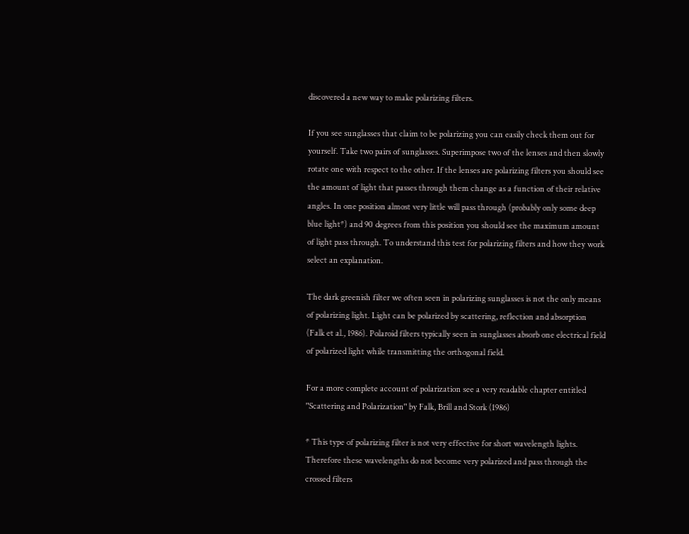discovered a new way to make polarizing filters.

If you see sunglasses that claim to be polarizing you can easily check them out for yourself. Take two pairs of sunglasses. Superimpose two of the lenses and then slowly rotate one with respect to the other. If the lenses are polarizing filters you should see the amount of light that passes through them change as a function of their relative angles. In one position almost very little will pass through (probably only some deep blue light*) and 90 degrees from this position you should see the maximum amount of light pass through. To understand this test for polarizing filters and how they work select an explanation.

The dark greenish filter we often seen in polarizing sunglasses is not the only means of polarizing light. Light can be polarized by scattering, reflection and absorption (Falk et al., 1986). Polaroid filters typically seen in sunglasses absorb one electrical field of polarized light while transmitting the orthogonal field.

For a more complete account of polarization see a very readable chapter entitled "Scattering and Polarization" by Falk, Brill and Stork (1986)

* This type of polarizing filter is not very effective for short wavelength lights. Therefore these wavelengths do not become very polarized and pass through the crossed filters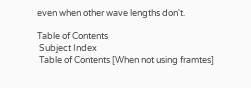even when other wave lengths don't.

Table of Contents
 Subject Index
 Table of Contents [When not using framtes]